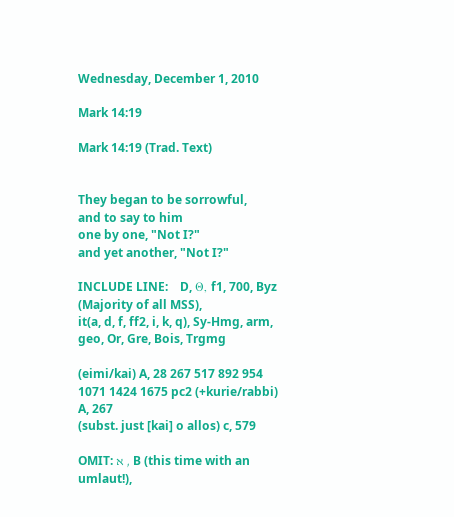Wednesday, December 1, 2010

Mark 14:19

Mark 14:19 (Trad. Text)


They began to be sorrowful,
and to say to him
one by one, "Not I?"
and yet another, "Not I?"

INCLUDE LINE:    D, Θ, f1, 700, Byz (Majority of all MSS),
it(a, d, f, ff2, i, k, q), Sy-Hmg, arm, geo, Or, Gre, Bois, Trgmg

(eimi/kai) A, 28 267 517 892 954 1071 1424 1675 pc2 (+kurie/rabbi) A, 267
(subst. just [kai] o allos) c, 579

OMIT: א , B (this time with an umlaut!),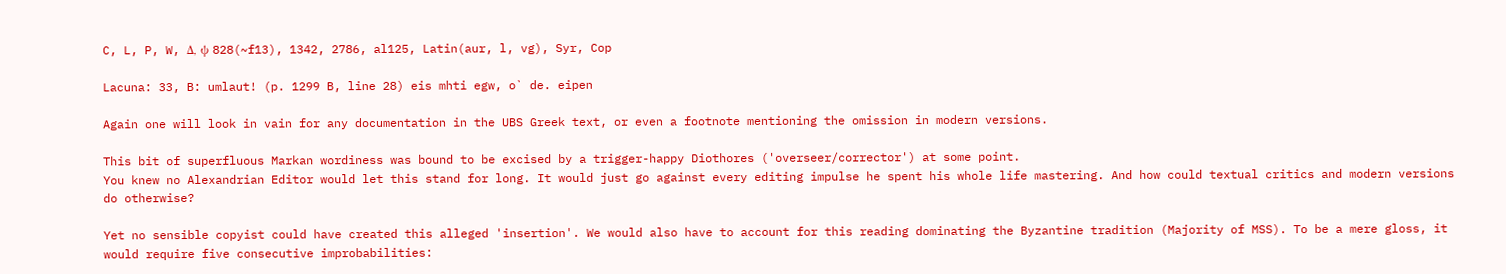C, L, P, W, Δ, ψ 828(~f13), 1342, 2786, al125, Latin(aur, l, vg), Syr, Cop

Lacuna: 33, B: umlaut! (p. 1299 B, line 28) eis mhti egw, o` de. eipen

Again one will look in vain for any documentation in the UBS Greek text, or even a footnote mentioning the omission in modern versions.

This bit of superfluous Markan wordiness was bound to be excised by a trigger-happy Diothores ('overseer/corrector') at some point.
You knew no Alexandrian Editor would let this stand for long. It would just go against every editing impulse he spent his whole life mastering. And how could textual critics and modern versions do otherwise?

Yet no sensible copyist could have created this alleged 'insertion'. We would also have to account for this reading dominating the Byzantine tradition (Majority of MSS). To be a mere gloss, it would require five consecutive improbabilities: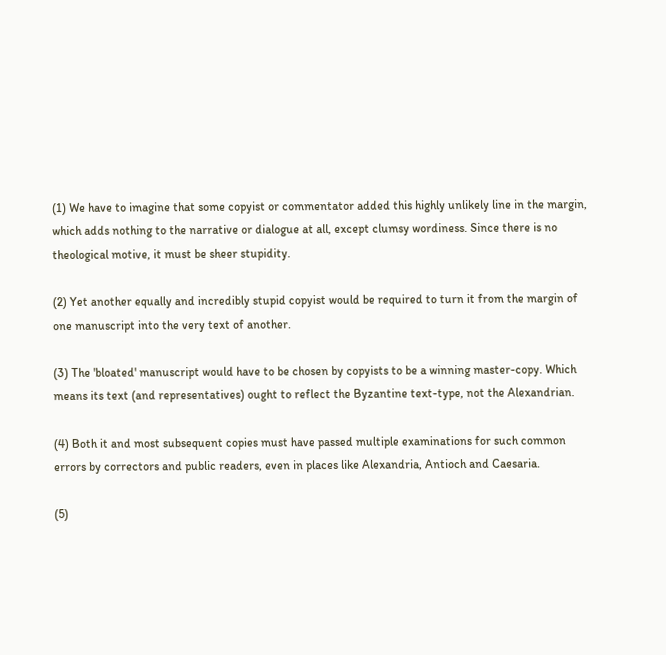(1) We have to imagine that some copyist or commentator added this highly unlikely line in the margin, which adds nothing to the narrative or dialogue at all, except clumsy wordiness. Since there is no theological motive, it must be sheer stupidity.

(2) Yet another equally and incredibly stupid copyist would be required to turn it from the margin of one manuscript into the very text of another.

(3) The 'bloated' manuscript would have to be chosen by copyists to be a winning master-copy. Which means its text (and representatives) ought to reflect the Byzantine text-type, not the Alexandrian.

(4) Both it and most subsequent copies must have passed multiple examinations for such common errors by correctors and public readers, even in places like Alexandria, Antioch and Caesaria.

(5)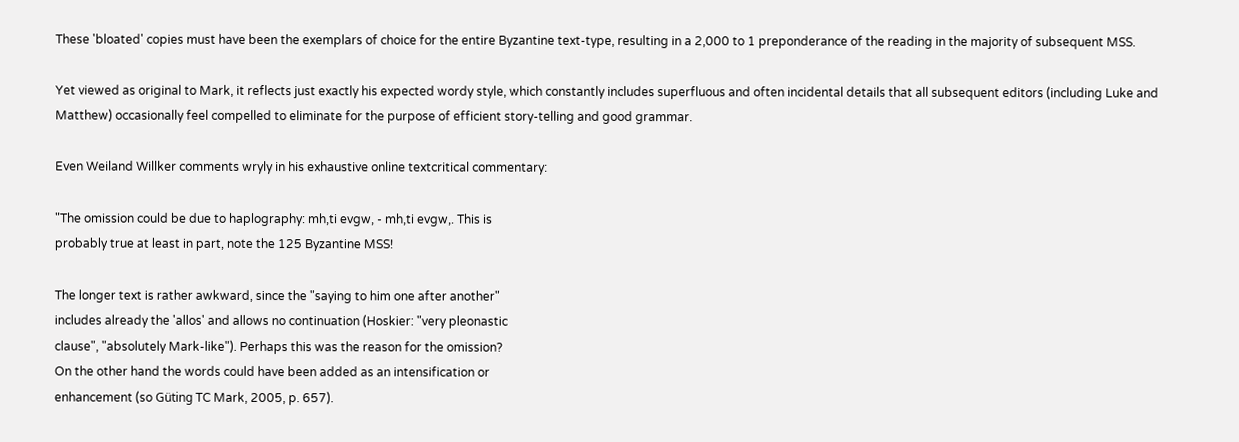These 'bloated' copies must have been the exemplars of choice for the entire Byzantine text-type, resulting in a 2,000 to 1 preponderance of the reading in the majority of subsequent MSS.

Yet viewed as original to Mark, it reflects just exactly his expected wordy style, which constantly includes superfluous and often incidental details that all subsequent editors (including Luke and Matthew) occasionally feel compelled to eliminate for the purpose of efficient story-telling and good grammar.

Even Weiland Willker comments wryly in his exhaustive online textcritical commentary:

"The omission could be due to haplography: mh,ti evgw, - mh,ti evgw,. This is
probably true at least in part, note the 125 Byzantine MSS!

The longer text is rather awkward, since the "saying to him one after another"
includes already the 'allos' and allows no continuation (Hoskier: "very pleonastic
clause", "absolutely Mark-like"). Perhaps this was the reason for the omission?
On the other hand the words could have been added as an intensification or
enhancement (so Güting TC Mark, 2005, p. 657).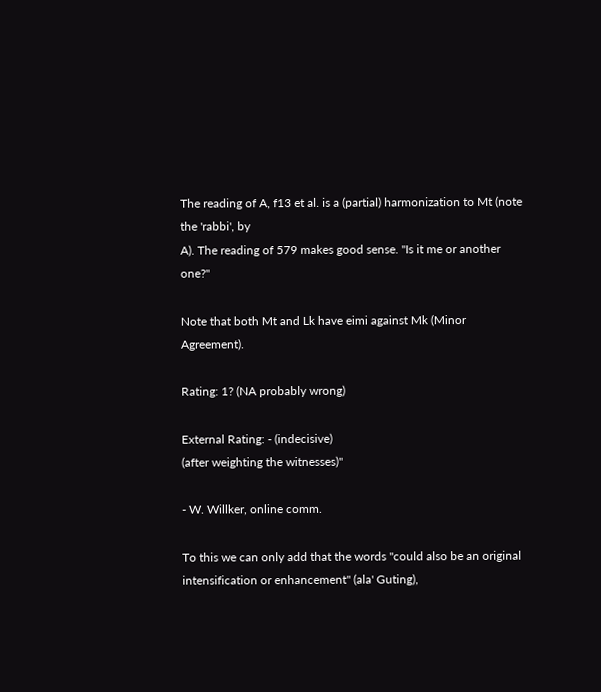The reading of A, f13 et al. is a (partial) harmonization to Mt (note the 'rabbi', by
A). The reading of 579 makes good sense. "Is it me or another one?"

Note that both Mt and Lk have eimi against Mk (Minor Agreement).

Rating: 1? (NA probably wrong)

External Rating: - (indecisive)
(after weighting the witnesses)"

- W. Willker, online comm.

To this we can only add that the words "could also be an original intensification or enhancement" (ala' Guting),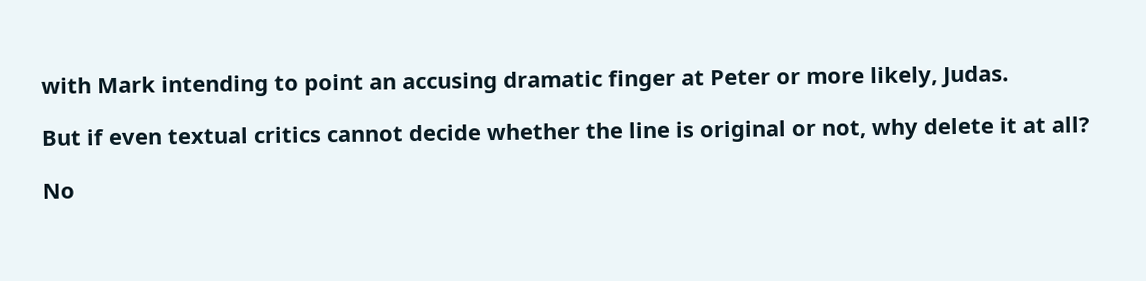with Mark intending to point an accusing dramatic finger at Peter or more likely, Judas.

But if even textual critics cannot decide whether the line is original or not, why delete it at all?

No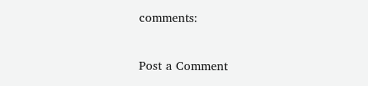comments:

Post a Comment